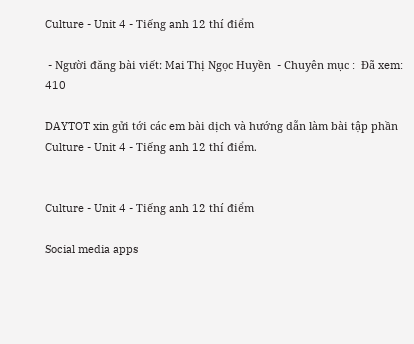Culture - Unit 4 - Tiếng anh 12 thí điểm

 - Người đăng bài viết: Mai Thị Ngọc Huyền  - Chuyên mục :  Đã xem: 410

DAYTOT xin gửi tới các em bài dịch và hướng dẫn làm bài tập phần Culture - Unit 4 - Tiếng anh 12 thí điểm.


Culture - Unit 4 - Tiếng anh 12 thí điểm

Social media apps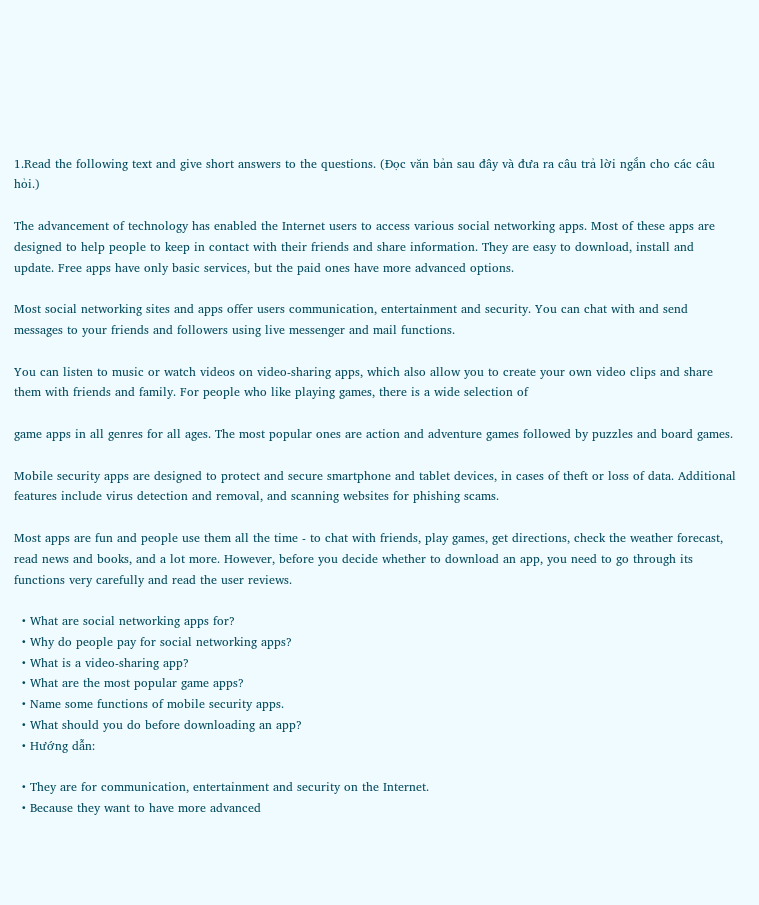1.Read the following text and give short answers to the questions. (Đọc văn bản sau đây và đưa ra câu trả lời ngắn cho các câu hỏi.)

The advancement of technology has enabled the Internet users to access various social networking apps. Most of these apps are designed to help people to keep in contact with their friends and share information. They are easy to download, install and update. Free apps have only basic services, but the paid ones have more advanced options.

Most social networking sites and apps offer users communication, entertainment and security. You can chat with and send messages to your friends and followers using live messenger and mail functions.

You can listen to music or watch videos on video-sharing apps, which also allow you to create your own video clips and share them with friends and family. For people who like playing games, there is a wide selection of

game apps in all genres for all ages. The most popular ones are action and adventure games followed by puzzles and board games.

Mobile security apps are designed to protect and secure smartphone and tablet devices, in cases of theft or loss of data. Additional features include virus detection and removal, and scanning websites for phishing scams.

Most apps are fun and people use them all the time - to chat with friends, play games, get directions, check the weather forecast, read news and books, and a lot more. However, before you decide whether to download an app, you need to go through its functions very carefully and read the user reviews.

  • What are social networking apps for?
  • Why do people pay for social networking apps?
  • What is a video-sharing app?
  • What are the most popular game apps?
  • Name some functions of mobile security apps.
  • What should you do before downloading an app?
  • Hướng dẫn:

  • They are for communication, entertainment and security on the Internet.
  • Because they want to have more advanced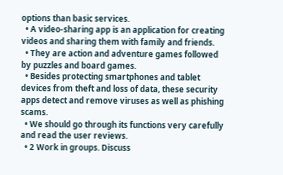options than basic services.
  • A video-sharing app is an application for creating videos and sharing them with family and friends.
  • They are action and adventure games followed by puzzles and board games.
  • Besides protecting smartphones and tablet devices from theft and loss of data, these security apps detect and remove viruses as well as phishing scams.
  • We should go through its functions very carefully and read the user reviews.
  • 2 Work in groups. Discuss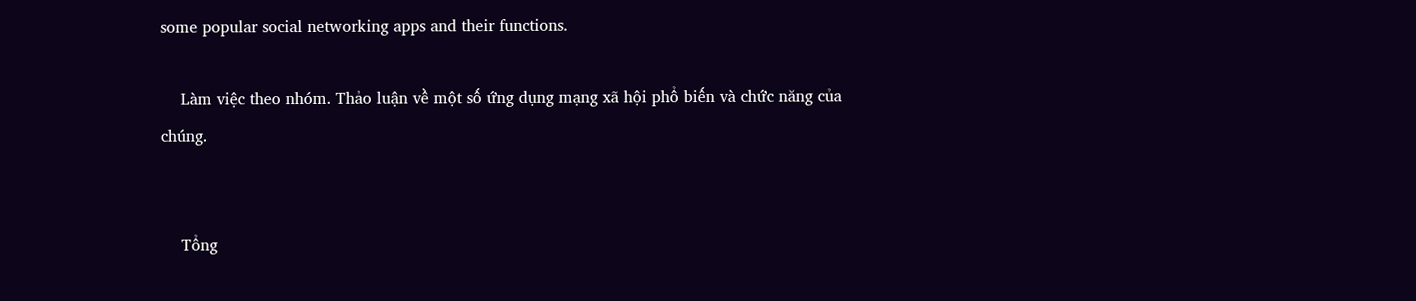some popular social networking apps and their functions.

    Làm việc theo nhóm. Thảo luận về một số ứng dụng mạng xã hội phổ biến và chức năng của chúng.


    Tổng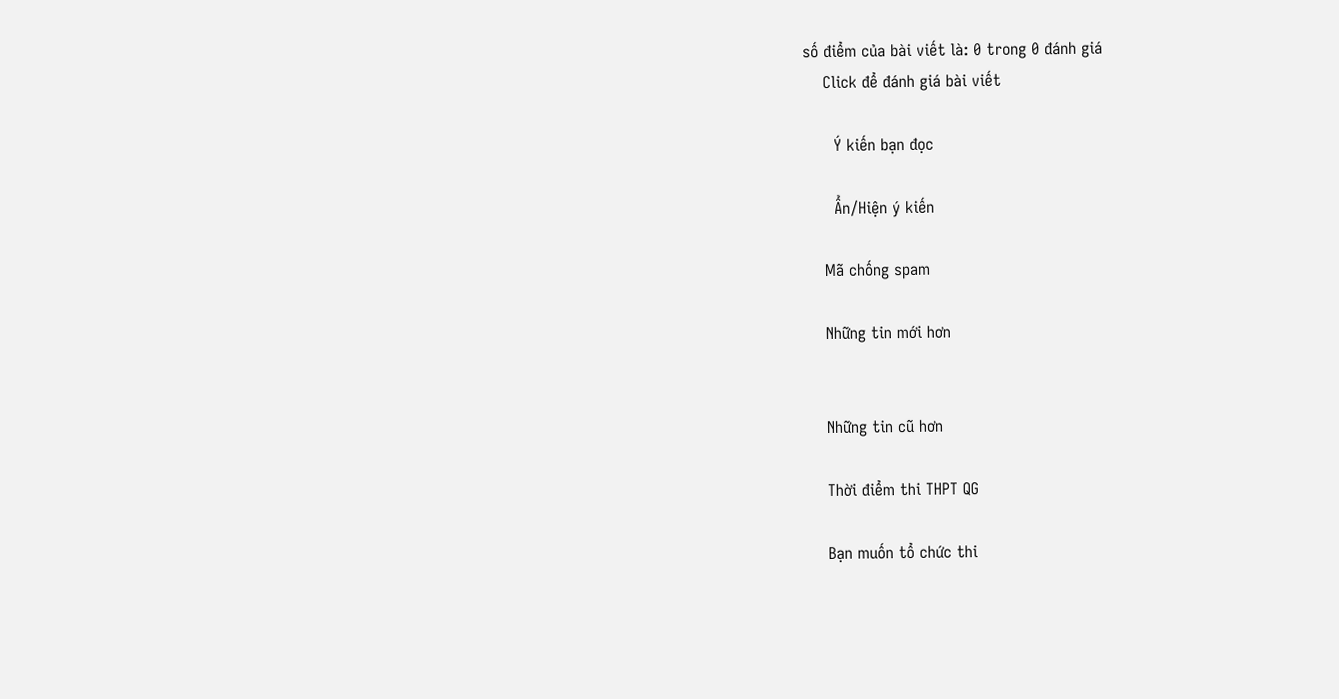số điểm của bài viết là: 0 trong 0 đánh giá
    Click để đánh giá bài viết

      Ý kiến bạn đọc

      Ẩn/Hiện ý kiến

    Mã chống spam

    Những tin mới hơn


    Những tin cũ hơn

    Thời điểm thi THPT QG

    Bạn muốn tổ chức thi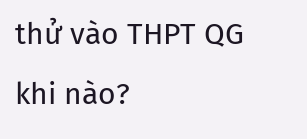thử vào THPT QG khi nào?